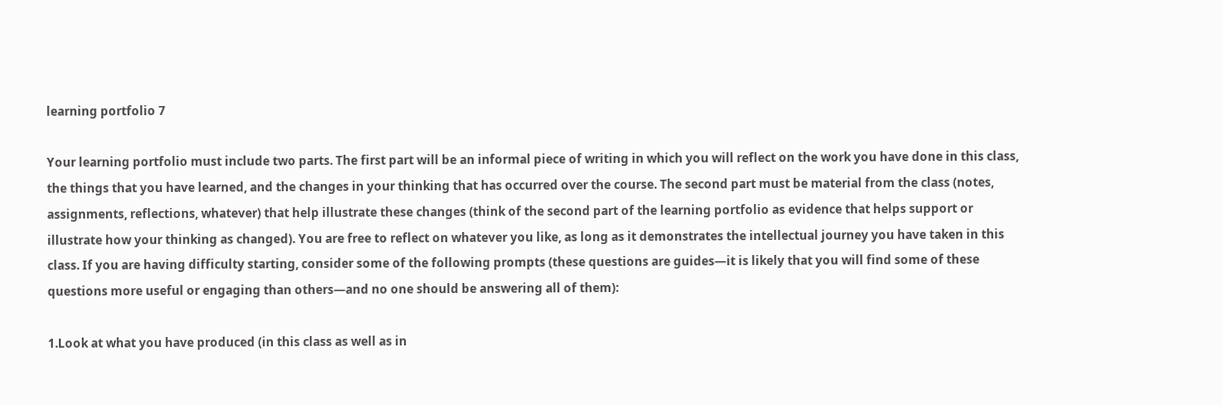learning portfolio 7

Your learning portfolio must include two parts. The first part will be an informal piece of writing in which you will reflect on the work you have done in this class, the things that you have learned, and the changes in your thinking that has occurred over the course. The second part must be material from the class (notes, assignments, reflections, whatever) that help illustrate these changes (think of the second part of the learning portfolio as evidence that helps support or illustrate how your thinking as changed). You are free to reflect on whatever you like, as long as it demonstrates the intellectual journey you have taken in this class. If you are having difficulty starting, consider some of the following prompts (these questions are guides—it is likely that you will find some of these questions more useful or engaging than others—and no one should be answering all of them):

1.Look at what you have produced (in this class as well as in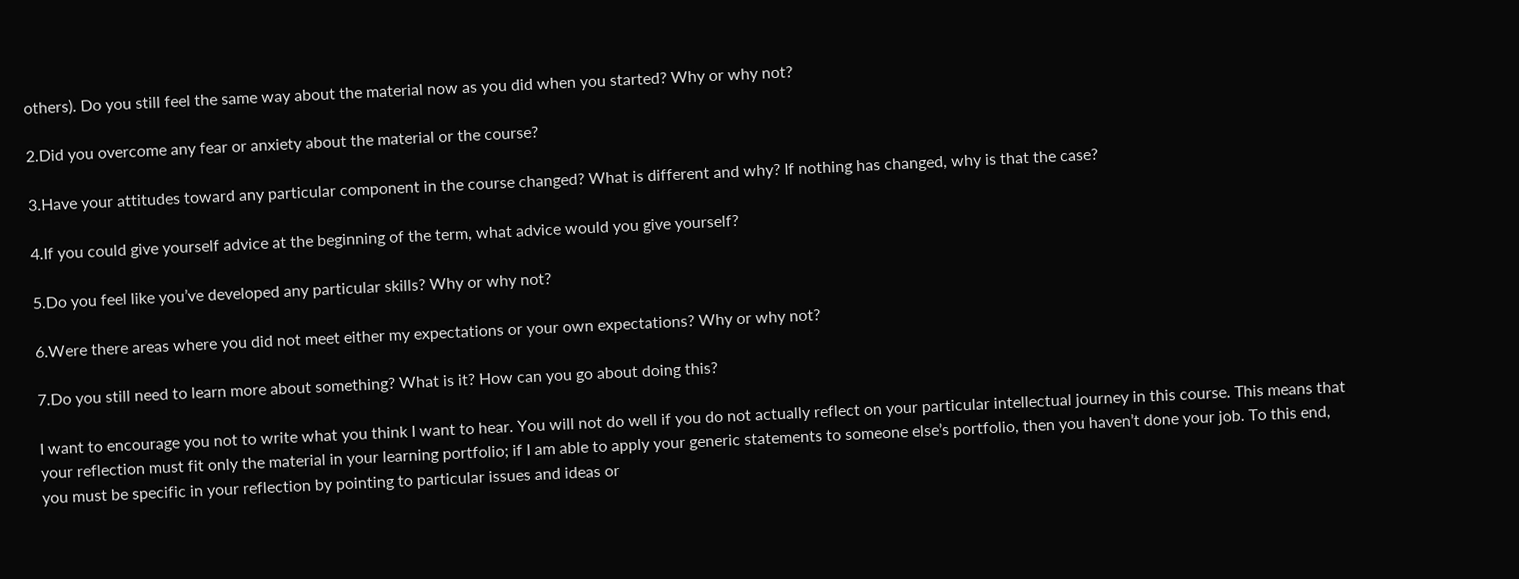others). Do you still feel the same way about the material now as you did when you started? Why or why not?

2.Did you overcome any fear or anxiety about the material or the course?

3.Have your attitudes toward any particular component in the course changed? What is different and why? If nothing has changed, why is that the case?

4.If you could give yourself advice at the beginning of the term, what advice would you give yourself?

5.Do you feel like you’ve developed any particular skills? Why or why not?

6.Were there areas where you did not meet either my expectations or your own expectations? Why or why not?

7.Do you still need to learn more about something? What is it? How can you go about doing this?

I want to encourage you not to write what you think I want to hear. You will not do well if you do not actually reflect on your particular intellectual journey in this course. This means that your reflection must fit only the material in your learning portfolio; if I am able to apply your generic statements to someone else’s portfolio, then you haven’t done your job. To this end, you must be specific in your reflection by pointing to particular issues and ideas or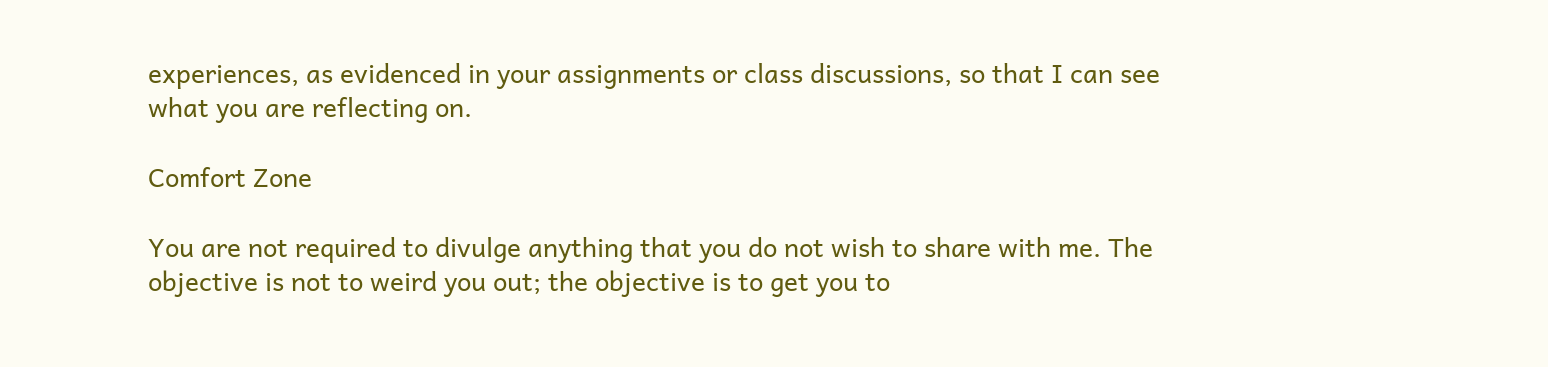experiences, as evidenced in your assignments or class discussions, so that I can see what you are reflecting on.

Comfort Zone

You are not required to divulge anything that you do not wish to share with me. The objective is not to weird you out; the objective is to get you to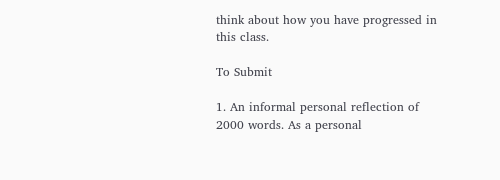think about how you have progressed in this class.

To Submit

1. An informal personal reflection of 2000 words. As a personal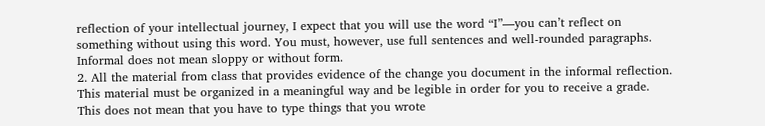reflection of your intellectual journey, I expect that you will use the word “I”—you can’t reflect on something without using this word. You must, however, use full sentences and well-rounded paragraphs. Informal does not mean sloppy or without form.
2. All the material from class that provides evidence of the change you document in the informal reflection. This material must be organized in a meaningful way and be legible in order for you to receive a grade. This does not mean that you have to type things that you wrote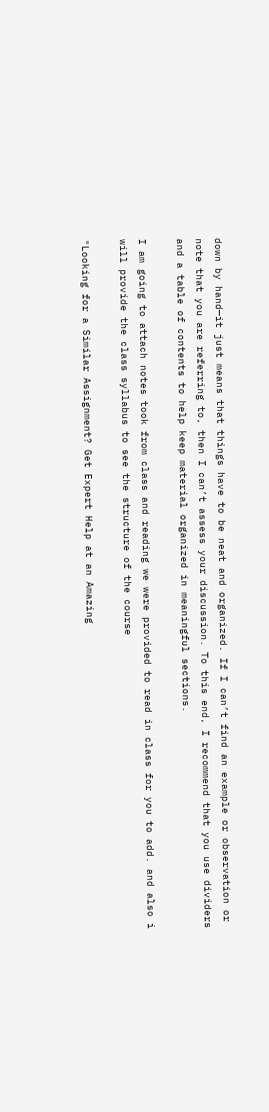down by hand—it just means that things have to be neat and organized. If I can’t find an example or observation or note that you are referring to, then I can’t assess your discussion. To this end, I recommend that you use dividers and a table of contents to help keep material organized in meaningful sections.

I am going to attach notes took from class and reading we were provided to read in class for you to add. and also i will provide the class syllabus to see the structure of the course

"Looking for a Similar Assignment? Get Expert Help at an Amazing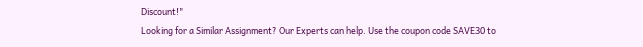Discount!"
Looking for a Similar Assignment? Our Experts can help. Use the coupon code SAVE30 to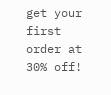get your first order at 30% off!